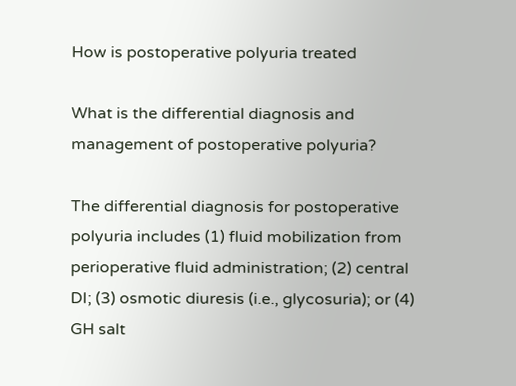How is postoperative polyuria treated

What is the differential diagnosis and management of postoperative polyuria?

The differential diagnosis for postoperative polyuria includes (1) fluid mobilization from perioperative fluid administration; (2) central DI; (3) osmotic diuresis (i.e., glycosuria); or (4) GH salt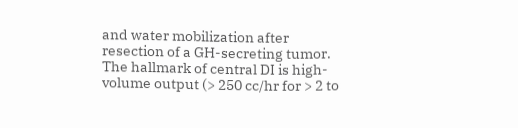and water mobilization after resection of a GH-secreting tumor. The hallmark of central DI is high-volume output (> 250 cc/hr for > 2 to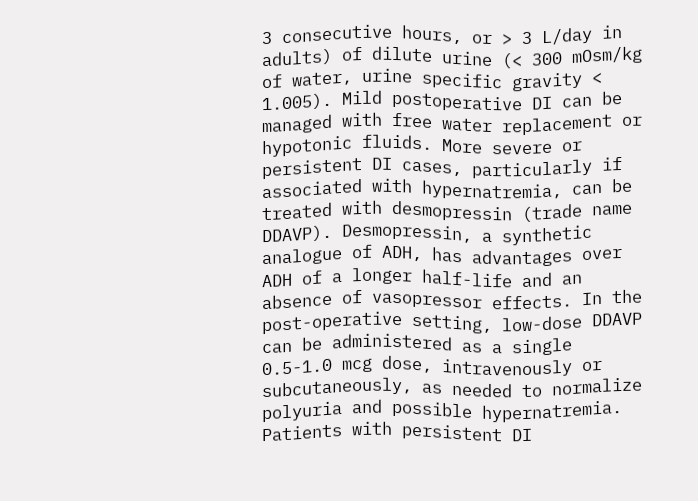3 consecutive hours, or > 3 L/day in adults) of dilute urine (< 300 mOsm/kg of water, urine specific gravity < 1.005). Mild postoperative DI can be managed with free water replacement or hypotonic fluids. More severe or persistent DI cases, particularly if associated with hypernatremia, can be treated with desmopressin (trade name DDAVP). Desmopressin, a synthetic analogue of ADH, has advantages over ADH of a longer half-life and an absence of vasopressor effects. In the post-operative setting, low-dose DDAVP can be administered as a single 0.5-1.0 mcg dose, intravenously or subcutaneously, as needed to normalize polyuria and possible hypernatremia. Patients with persistent DI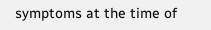symptoms at the time of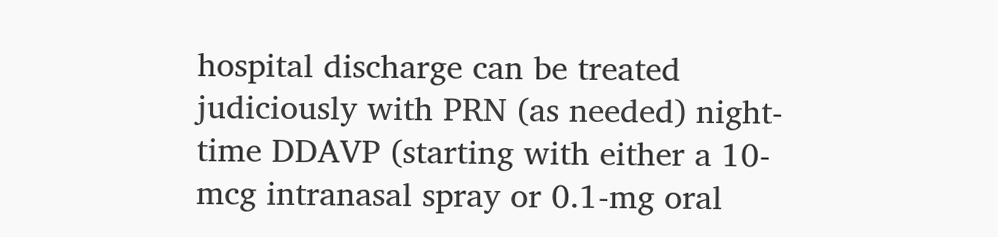hospital discharge can be treated judiciously with PRN (as needed) night-time DDAVP (starting with either a 10-mcg intranasal spray or 0.1-mg oral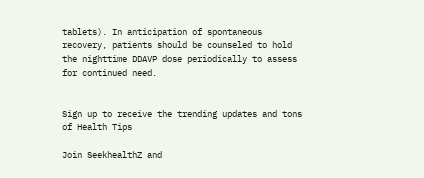tablets). In anticipation of spontaneous recovery, patients should be counseled to hold the nighttime DDAVP dose periodically to assess for continued need.


Sign up to receive the trending updates and tons of Health Tips

Join SeekhealthZ and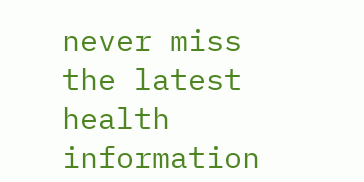never miss the latest health information